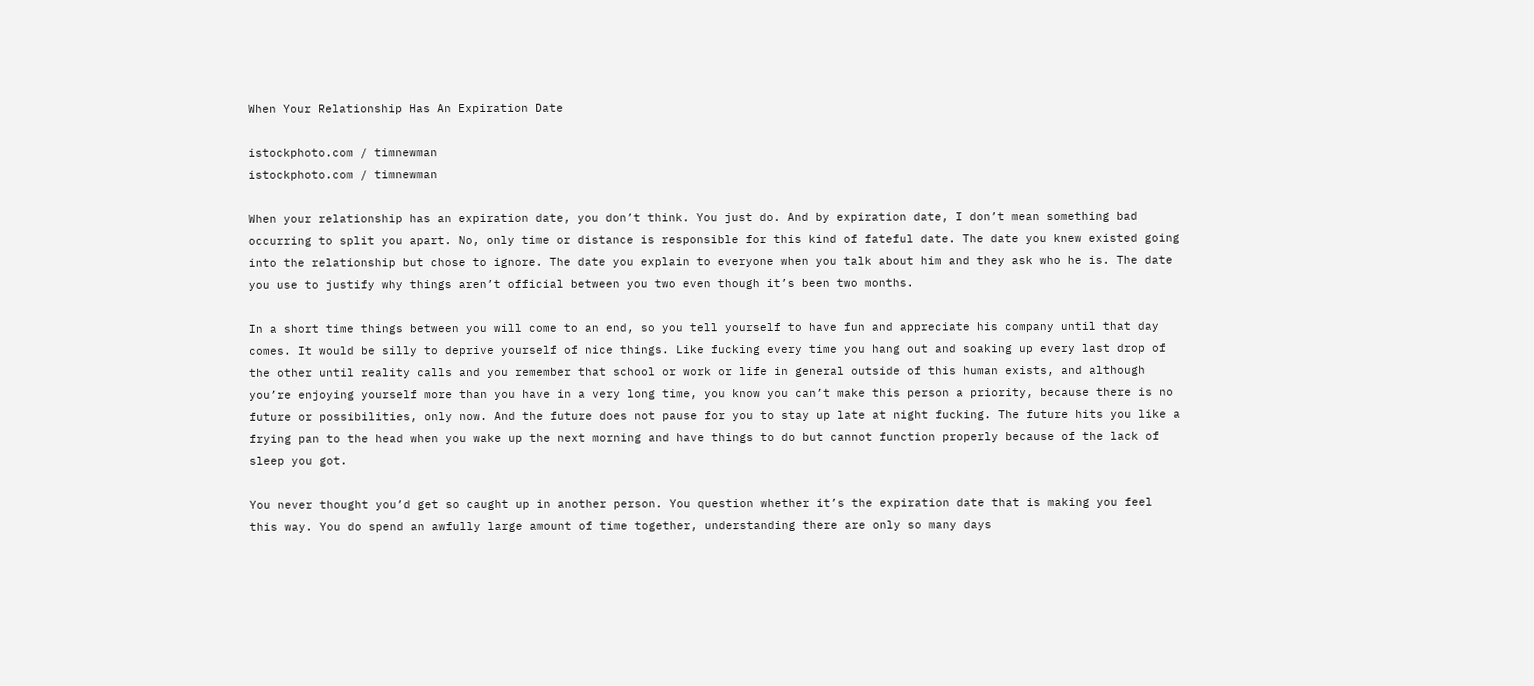When Your Relationship Has An Expiration Date

istockphoto.com / timnewman
istockphoto.com / timnewman

When your relationship has an expiration date, you don’t think. You just do. And by expiration date, I don’t mean something bad occurring to split you apart. No, only time or distance is responsible for this kind of fateful date. The date you knew existed going into the relationship but chose to ignore. The date you explain to everyone when you talk about him and they ask who he is. The date you use to justify why things aren’t official between you two even though it’s been two months.

In a short time things between you will come to an end, so you tell yourself to have fun and appreciate his company until that day comes. It would be silly to deprive yourself of nice things. Like fucking every time you hang out and soaking up every last drop of the other until reality calls and you remember that school or work or life in general outside of this human exists, and although you’re enjoying yourself more than you have in a very long time, you know you can’t make this person a priority, because there is no future or possibilities, only now. And the future does not pause for you to stay up late at night fucking. The future hits you like a frying pan to the head when you wake up the next morning and have things to do but cannot function properly because of the lack of sleep you got.

You never thought you’d get so caught up in another person. You question whether it’s the expiration date that is making you feel this way. You do spend an awfully large amount of time together, understanding there are only so many days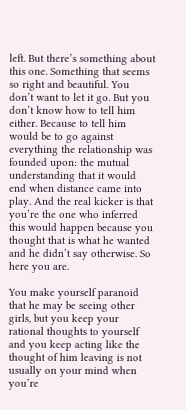left. But there’s something about this one. Something that seems so right and beautiful. You don’t want to let it go. But you don’t know how to tell him either. Because to tell him would be to go against everything the relationship was founded upon: the mutual understanding that it would end when distance came into play. And the real kicker is that you’re the one who inferred this would happen because you thought that is what he wanted and he didn’t say otherwise. So here you are.

You make yourself paranoid that he may be seeing other girls, but you keep your rational thoughts to yourself and you keep acting like the thought of him leaving is not usually on your mind when you’re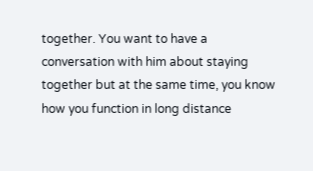together. You want to have a conversation with him about staying together but at the same time, you know how you function in long distance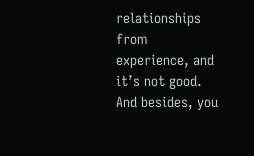relationships from experience, and it’s not good. And besides, you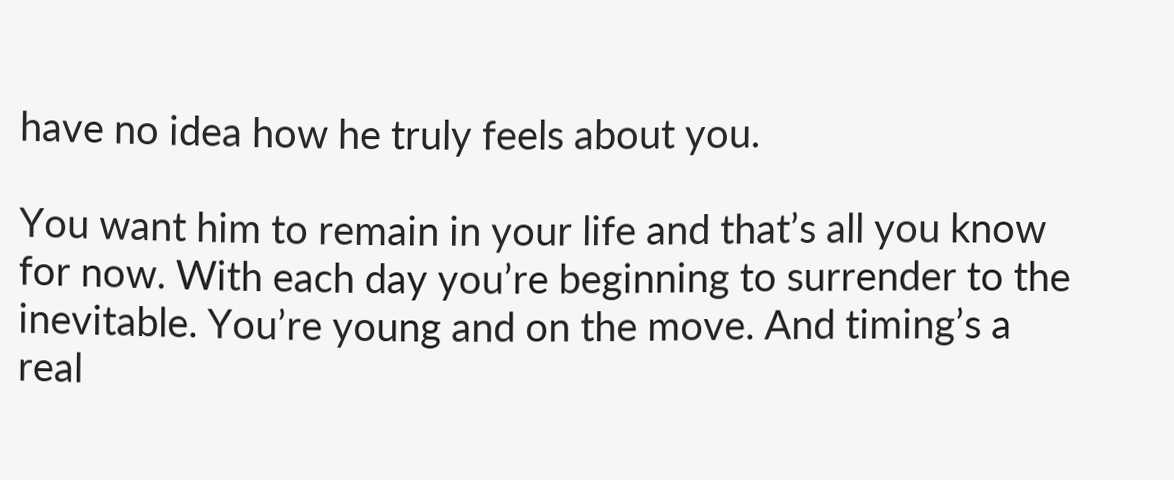have no idea how he truly feels about you.

You want him to remain in your life and that’s all you know for now. With each day you’re beginning to surrender to the inevitable. You’re young and on the move. And timing’s a real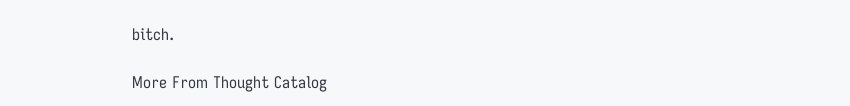bitch.

More From Thought Catalog